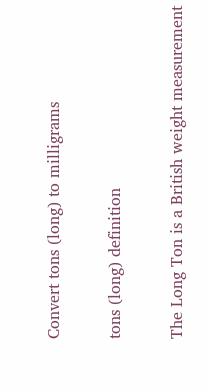Convert tons (long) to milligrams

tons (long) definition

The Long Ton is a British weight measurement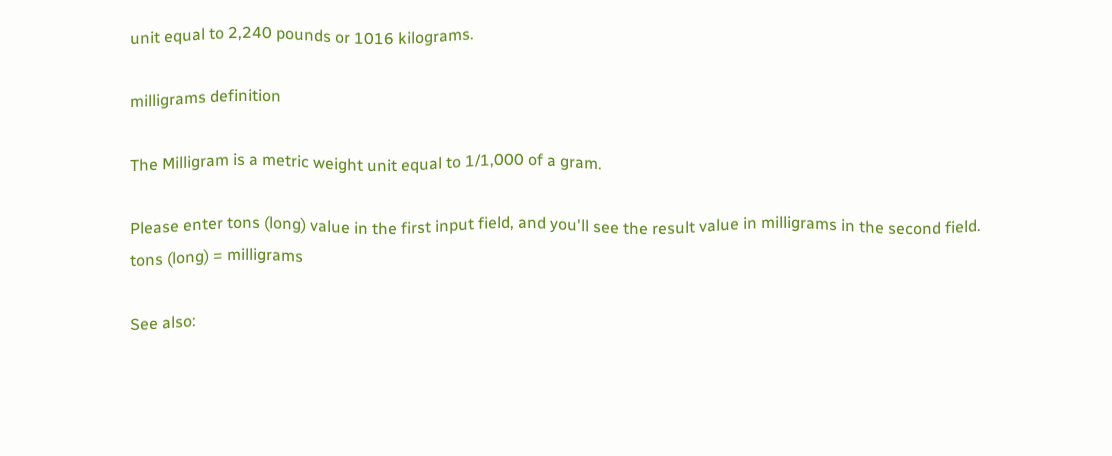unit equal to 2,240 pounds or 1016 kilograms.

milligrams definition

The Milligram is a metric weight unit equal to 1/1,000 of a gram.

Please enter tons (long) value in the first input field, and you'll see the result value in milligrams in the second field.
tons (long) = milligrams

See also: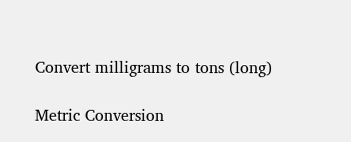Convert milligrams to tons (long)

Metric Conversion